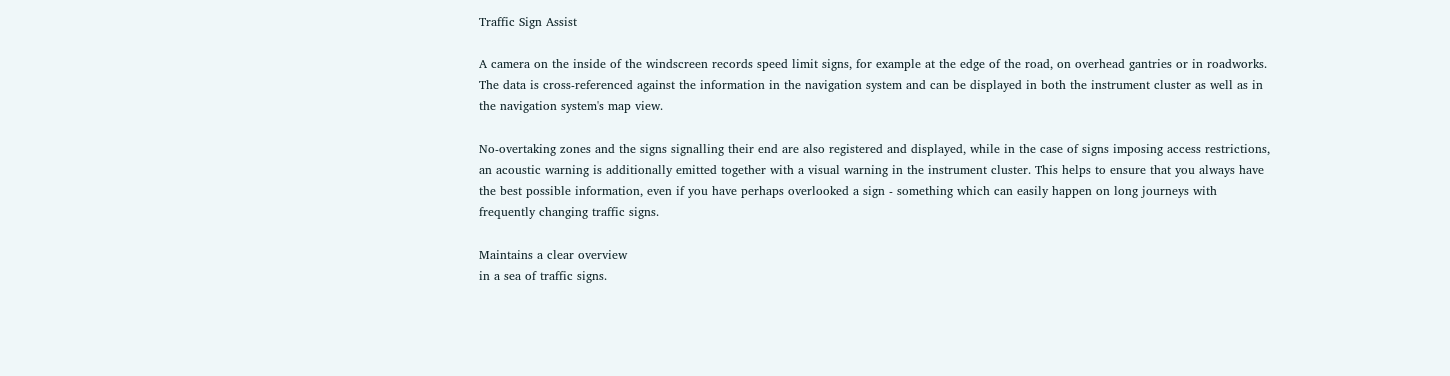Traffic Sign Assist

A camera on the inside of the windscreen records speed limit signs, for example at the edge of the road, on overhead gantries or in roadworks. The data is cross-referenced against the information in the navigation system and can be displayed in both the instrument cluster as well as in the navigation system's map view.

No-overtaking zones and the signs signalling their end are also registered and displayed, while in the case of signs imposing access restrictions, an acoustic warning is additionally emitted together with a visual warning in the instrument cluster. This helps to ensure that you always have the best possible information, even if you have perhaps overlooked a sign - something which can easily happen on long journeys with frequently changing traffic signs.

Maintains a clear overview
in a sea of traffic signs.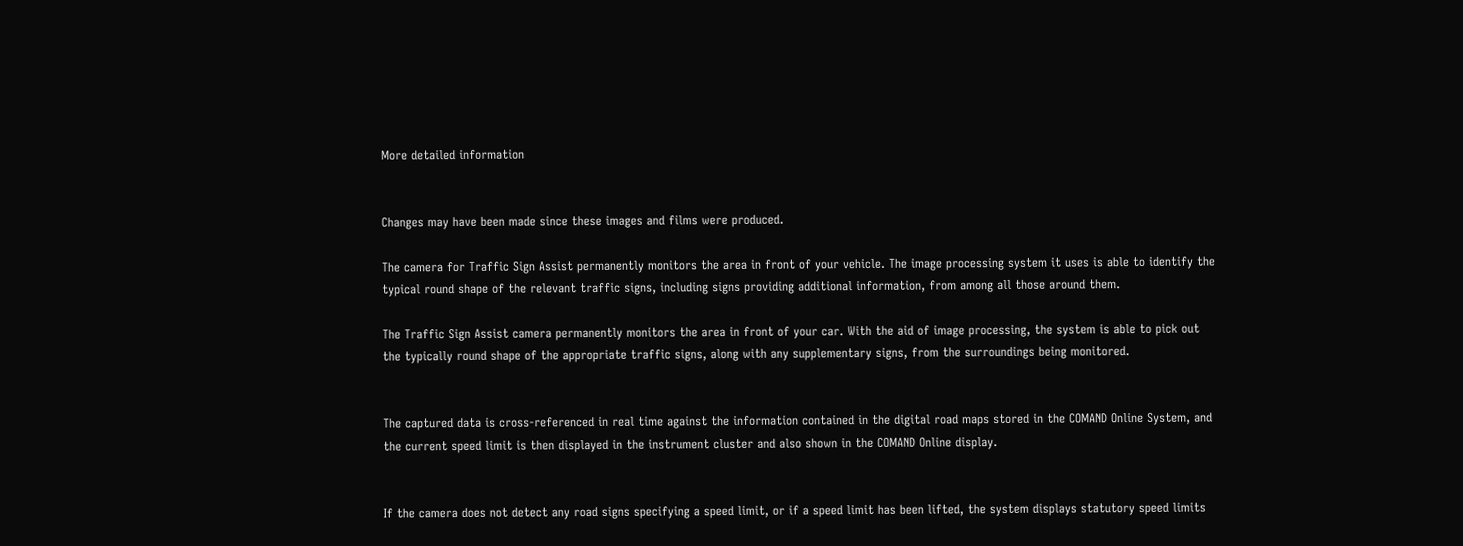More detailed information


Changes may have been made since these images and films were produced.

The camera for Traffic Sign Assist permanently monitors the area in front of your vehicle. The image processing system it uses is able to identify the typical round shape of the relevant traffic signs, including signs providing additional information, from among all those around them.

The Traffic Sign Assist camera permanently monitors the area in front of your car. With the aid of image processing, the system is able to pick out the typically round shape of the appropriate traffic signs, along with any supplementary signs, from the surroundings being monitored.


The captured data is cross-referenced in real time against the information contained in the digital road maps stored in the COMAND Online System, and the current speed limit is then displayed in the instrument cluster and also shown in the COMAND Online display.


If the camera does not detect any road signs specifying a speed limit, or if a speed limit has been lifted, the system displays statutory speed limits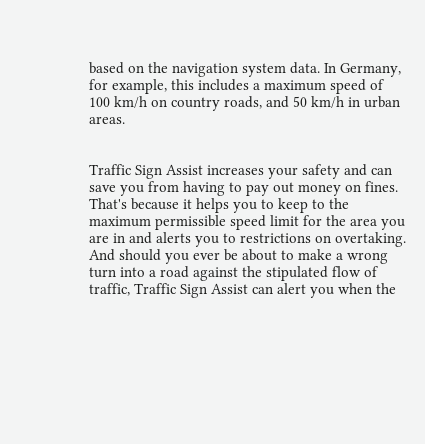based on the navigation system data. In Germany, for example, this includes a maximum speed of 100 km/h on country roads, and 50 km/h in urban areas.


Traffic Sign Assist increases your safety and can save you from having to pay out money on fines. That's because it helps you to keep to the maximum permissible speed limit for the area you are in and alerts you to restrictions on overtaking. And should you ever be about to make a wrong turn into a road against the stipulated flow of traffic, Traffic Sign Assist can alert you when the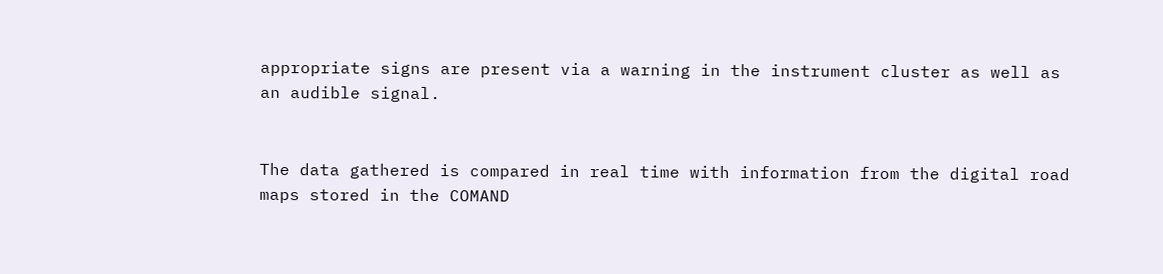appropriate signs are present via a warning in the instrument cluster as well as an audible signal.


The data gathered is compared in real time with information from the digital road maps stored in the COMAND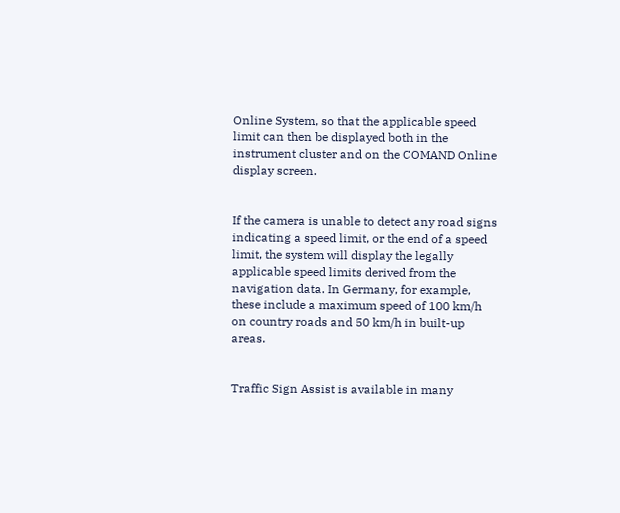Online System, so that the applicable speed limit can then be displayed both in the instrument cluster and on the COMAND Online display screen.


If the camera is unable to detect any road signs indicating a speed limit, or the end of a speed limit, the system will display the legally applicable speed limits derived from the navigation data. In Germany, for example, these include a maximum speed of 100 km/h on country roads and 50 km/h in built-up areas.


Traffic Sign Assist is available in many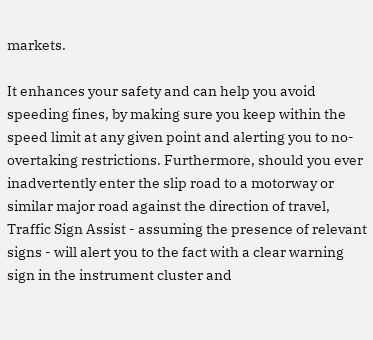markets.

It enhances your safety and can help you avoid speeding fines, by making sure you keep within the speed limit at any given point and alerting you to no-overtaking restrictions. Furthermore, should you ever inadvertently enter the slip road to a motorway or similar major road against the direction of travel, Traffic Sign Assist - assuming the presence of relevant signs - will alert you to the fact with a clear warning sign in the instrument cluster and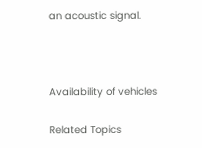an acoustic signal.



Availability of vehicles

Related Topics